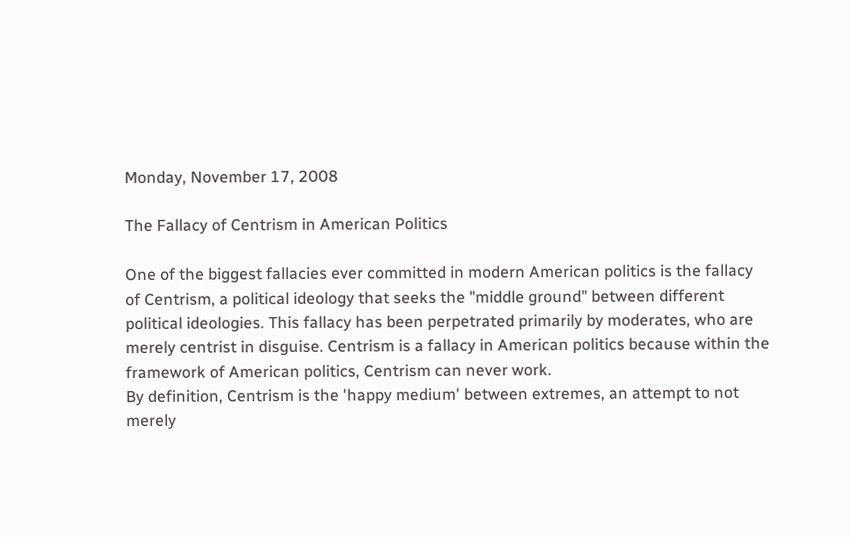Monday, November 17, 2008

The Fallacy of Centrism in American Politics

One of the biggest fallacies ever committed in modern American politics is the fallacy of Centrism, a political ideology that seeks the "middle ground" between different political ideologies. This fallacy has been perpetrated primarily by moderates, who are merely centrist in disguise. Centrism is a fallacy in American politics because within the framework of American politics, Centrism can never work.
By definition, Centrism is the 'happy medium' between extremes, an attempt to not merely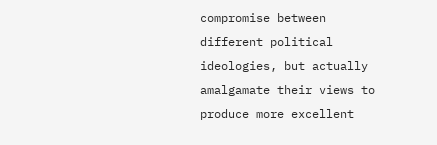compromise between different political ideologies, but actually amalgamate their views to produce more excellent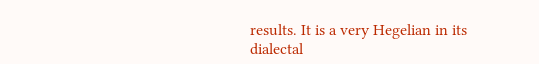results. It is a very Hegelian in its dialectal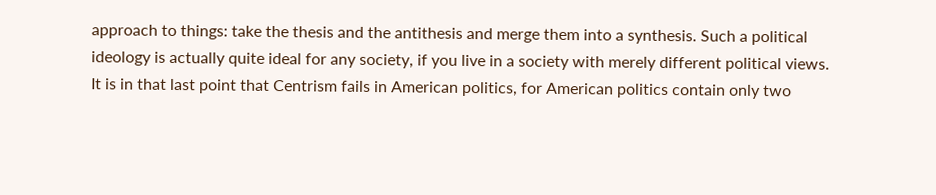approach to things: take the thesis and the antithesis and merge them into a synthesis. Such a political ideology is actually quite ideal for any society, if you live in a society with merely different political views.
It is in that last point that Centrism fails in American politics, for American politics contain only two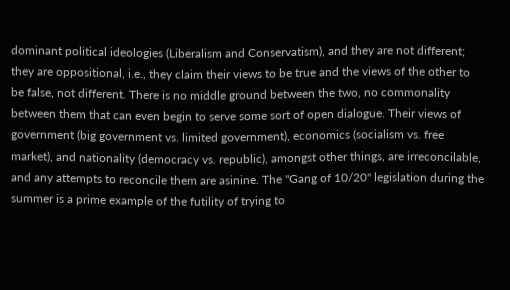dominant political ideologies (Liberalism and Conservatism), and they are not different; they are oppositional, i.e., they claim their views to be true and the views of the other to be false, not different. There is no middle ground between the two, no commonality between them that can even begin to serve some sort of open dialogue. Their views of government (big government vs. limited government), economics (socialism vs. free market), and nationality (democracy vs. republic), amongst other things, are irreconcilable, and any attempts to reconcile them are asinine. The "Gang of 10/20" legislation during the summer is a prime example of the futility of trying to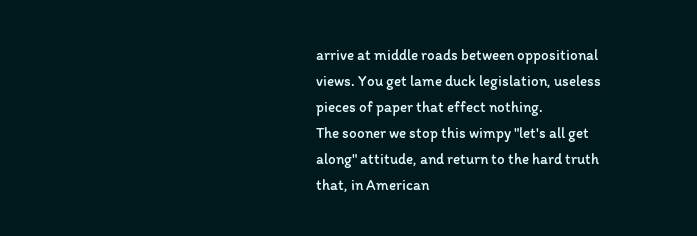arrive at middle roads between oppositional views. You get lame duck legislation, useless pieces of paper that effect nothing.
The sooner we stop this wimpy "let's all get along" attitude, and return to the hard truth that, in American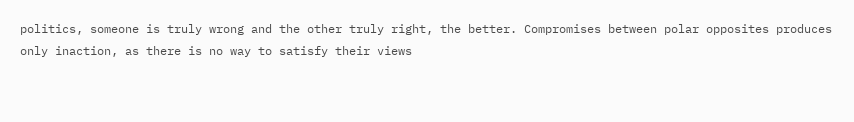politics, someone is truly wrong and the other truly right, the better. Compromises between polar opposites produces only inaction, as there is no way to satisfy their views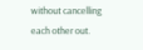without cancelling each other out.